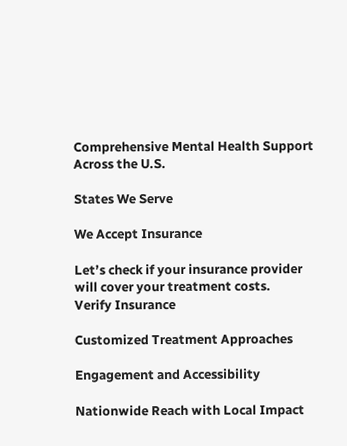Comprehensive Mental Health Support Across the U.S.

States We Serve

We Accept Insurance

Let’s check if your insurance provider will cover your treatment costs.
Verify Insurance

Customized Treatment Approaches

Engagement and Accessibility

Nationwide Reach with Local Impact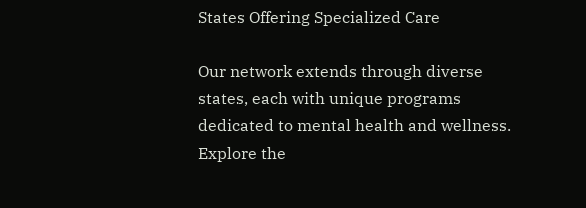States Offering Specialized Care

Our network extends through diverse states, each with unique programs dedicated to mental health and wellness. Explore the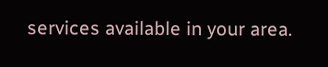services available in your area.